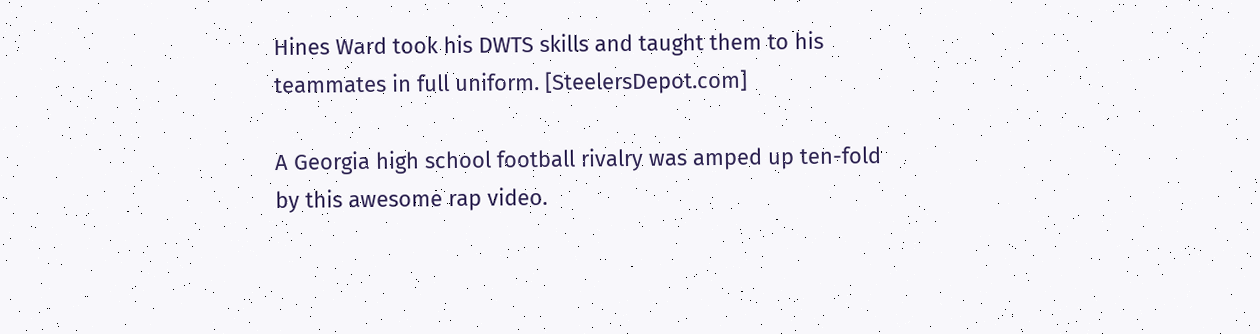Hines Ward took his DWTS skills and taught them to his teammates in full uniform. [SteelersDepot.com]

A Georgia high school football rivalry was amped up ten-fold by this awesome rap video.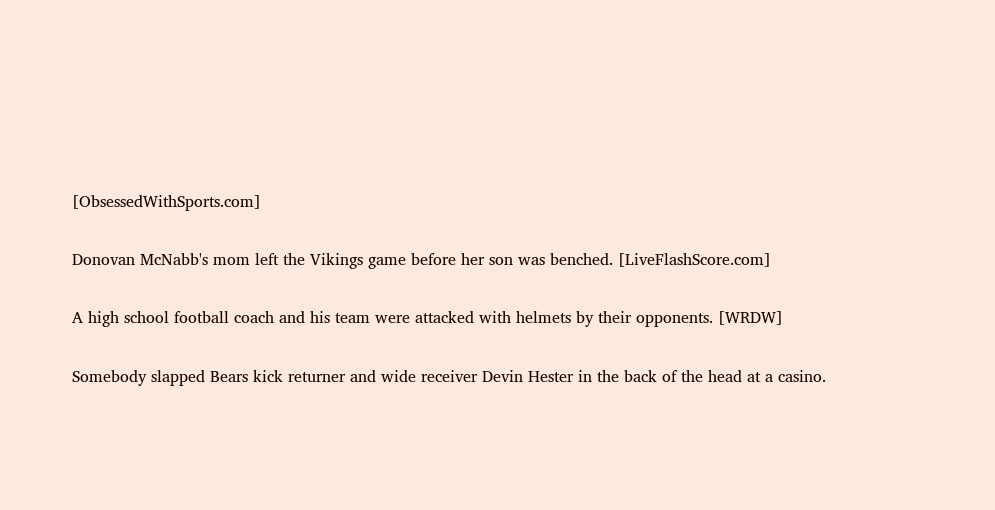[ObsessedWithSports.com]

Donovan McNabb's mom left the Vikings game before her son was benched. [LiveFlashScore.com]

A high school football coach and his team were attacked with helmets by their opponents. [WRDW]

Somebody slapped Bears kick returner and wide receiver Devin Hester in the back of the head at a casino.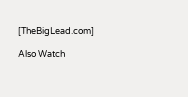[TheBigLead.com]

Also Watch